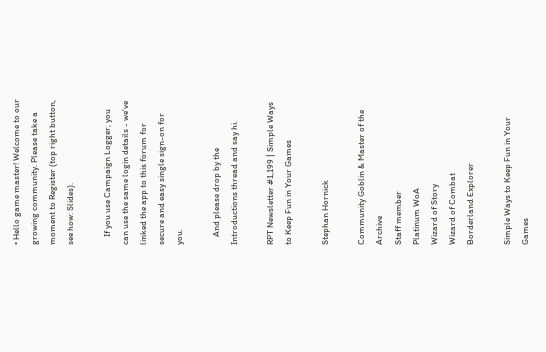• Hello game master! Welcome to our growing community. Please take a moment to Register (top right button, see how: Slides).

    If you use Campaign Logger, you can use the same login details - we've linked the app to this forum for secure and easy single sign-on for you.

    And please drop by the Introductions thread and say hi.

RPT Newsletter #1,199 | Simple Ways to Keep Fun in Your Games

Stephan Hornick

Community Goblin & Master of the Archive
Staff member
Platinum WoA
Wizard of Story
Wizard of Combat
Borderland Explorer

Simple Ways to Keep Fun in Your Games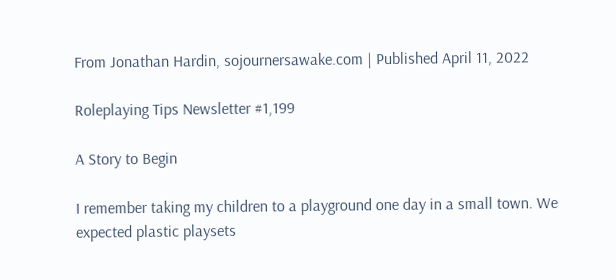From Jonathan Hardin, sojournersawake.com | Published April 11, 2022

Roleplaying Tips Newsletter #1,199

A Story to Begin

I remember taking my children to a playground one day in a small town. We expected plastic playsets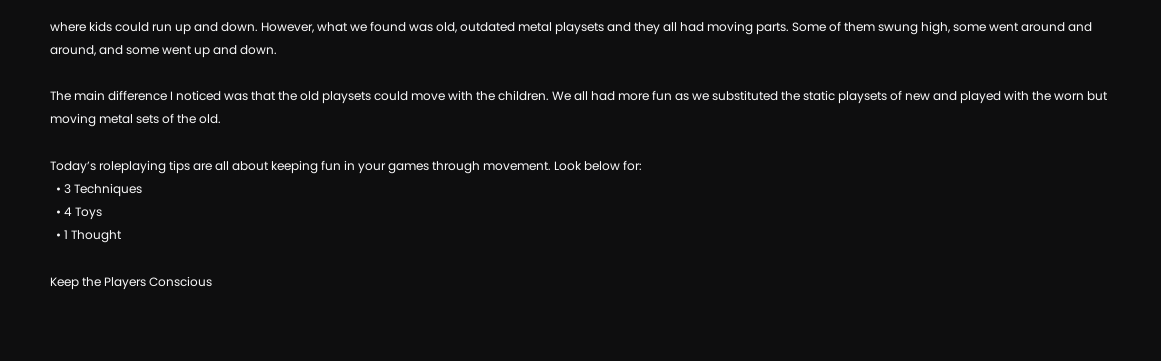where kids could run up and down. However, what we found was old, outdated metal playsets and they all had moving parts. Some of them swung high, some went around and around, and some went up and down.

The main difference I noticed was that the old playsets could move with the children. We all had more fun as we substituted the static playsets of new and played with the worn but moving metal sets of the old.

Today’s roleplaying tips are all about keeping fun in your games through movement. Look below for:
  • 3 Techniques
  • 4 Toys
  • 1 Thought

Keep the Players Conscious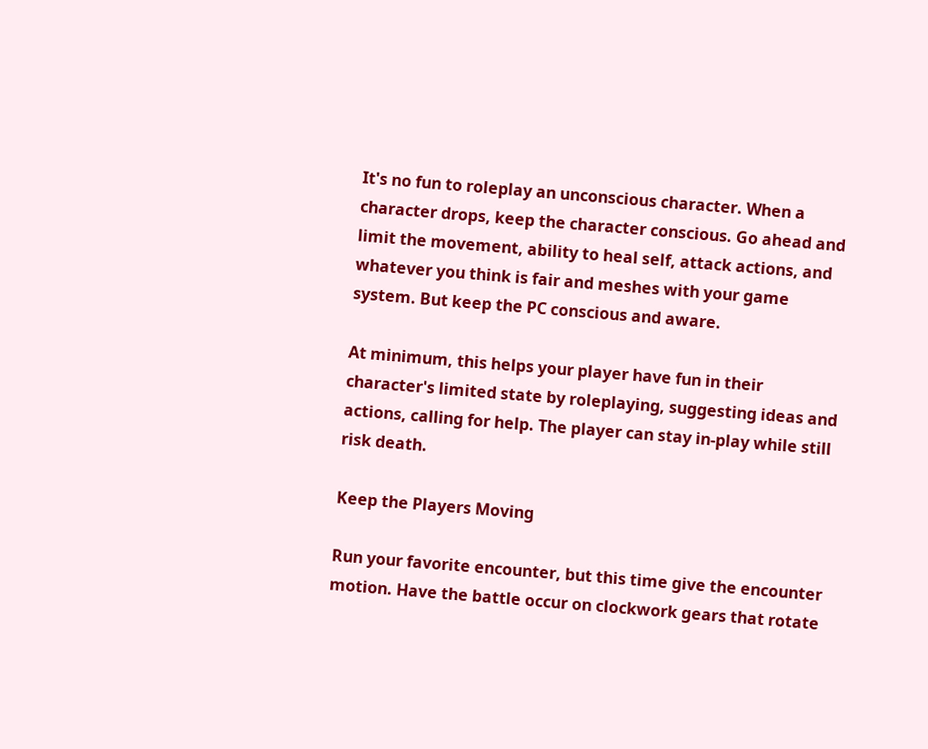It's no fun to roleplay an unconscious character. When a character drops, keep the character conscious. Go ahead and limit the movement, ability to heal self, attack actions, and whatever you think is fair and meshes with your game system. But keep the PC conscious and aware.

At minimum, this helps your player have fun in their character's limited state by roleplaying, suggesting ideas and actions, calling for help. The player can stay in-play while still risk death.

Keep the Players Moving

Run your favorite encounter, but this time give the encounter motion. Have the battle occur on clockwork gears that rotate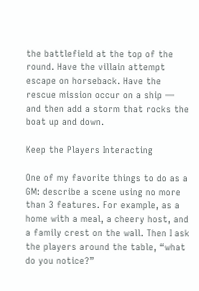the battlefield at the top of the round. Have the villain attempt escape on horseback. Have the rescue mission occur on a ship — and then add a storm that rocks the boat up and down.

Keep the Players Interacting

One of my favorite things to do as a GM: describe a scene using no more than 3 features. For example, as a home with a meal, a cheery host, and a family crest on the wall. Then I ask the players around the table, “what do you notice?”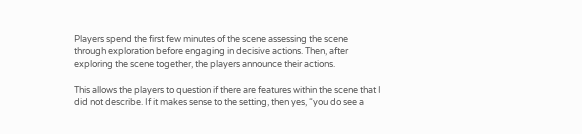Players spend the first few minutes of the scene assessing the scene through exploration before engaging in decisive actions. Then, after exploring the scene together, the players announce their actions.

This allows the players to question if there are features within the scene that I did not describe. If it makes sense to the setting, then yes, “you do see a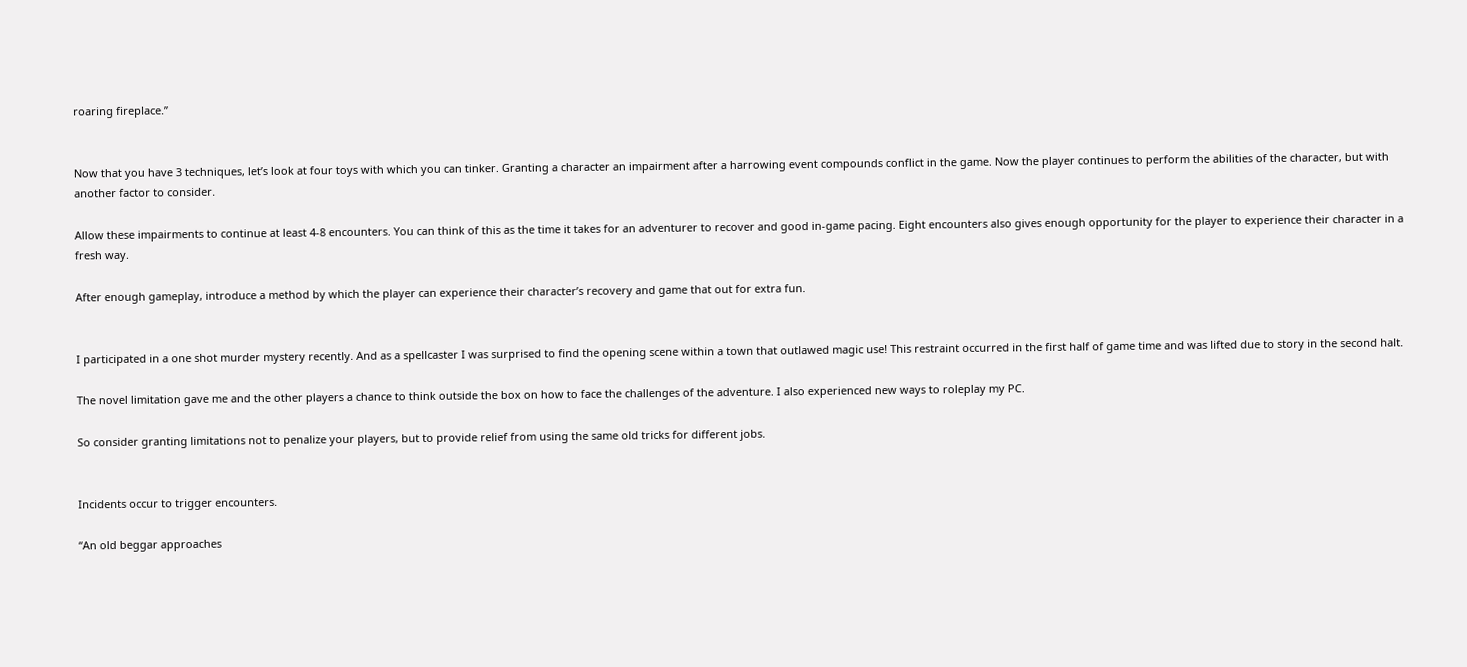roaring fireplace.”


Now that you have 3 techniques, let’s look at four toys with which you can tinker. Granting a character an impairment after a harrowing event compounds conflict in the game. Now the player continues to perform the abilities of the character, but with another factor to consider.

Allow these impairments to continue at least 4-8 encounters. You can think of this as the time it takes for an adventurer to recover and good in-game pacing. Eight encounters also gives enough opportunity for the player to experience their character in a fresh way.

After enough gameplay, introduce a method by which the player can experience their character’s recovery and game that out for extra fun.


I participated in a one shot murder mystery recently. And as a spellcaster I was surprised to find the opening scene within a town that outlawed magic use! This restraint occurred in the first half of game time and was lifted due to story in the second halt.

The novel limitation gave me and the other players a chance to think outside the box on how to face the challenges of the adventure. I also experienced new ways to roleplay my PC.

So consider granting limitations not to penalize your players, but to provide relief from using the same old tricks for different jobs.


Incidents occur to trigger encounters.

“An old beggar approaches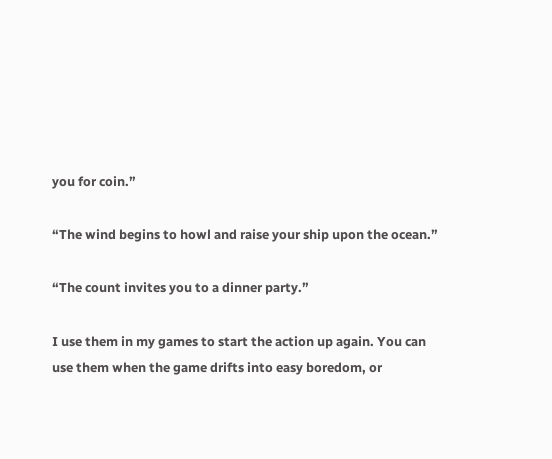you for coin.”

“The wind begins to howl and raise your ship upon the ocean.”

“The count invites you to a dinner party.”

I use them in my games to start the action up again. You can use them when the game drifts into easy boredom, or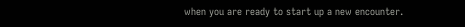when you are ready to start up a new encounter.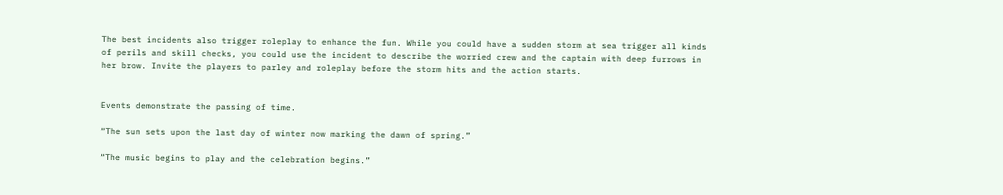The best incidents also trigger roleplay to enhance the fun. While you could have a sudden storm at sea trigger all kinds of perils and skill checks, you could use the incident to describe the worried crew and the captain with deep furrows in her brow. Invite the players to parley and roleplay before the storm hits and the action starts.


Events demonstrate the passing of time.

“The sun sets upon the last day of winter now marking the dawn of spring.”

“The music begins to play and the celebration begins.”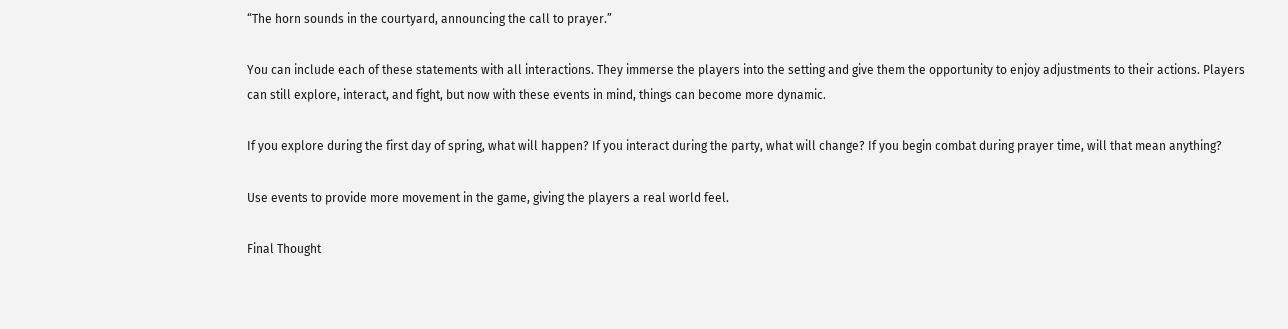“The horn sounds in the courtyard, announcing the call to prayer.”

You can include each of these statements with all interactions. They immerse the players into the setting and give them the opportunity to enjoy adjustments to their actions. Players can still explore, interact, and fight, but now with these events in mind, things can become more dynamic.

If you explore during the first day of spring, what will happen? If you interact during the party, what will change? If you begin combat during prayer time, will that mean anything?

Use events to provide more movement in the game, giving the players a real world feel.

Final Thought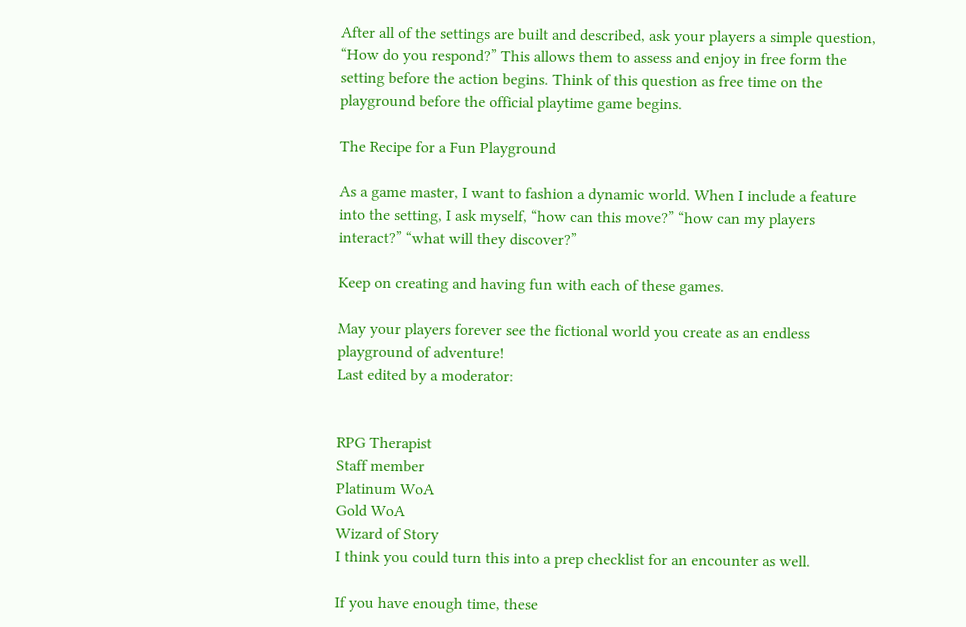After all of the settings are built and described, ask your players a simple question, “How do you respond?” This allows them to assess and enjoy in free form the setting before the action begins. Think of this question as free time on the playground before the official playtime game begins.

The Recipe for a Fun Playground

As a game master, I want to fashion a dynamic world. When I include a feature into the setting, I ask myself, “how can this move?” “how can my players interact?” “what will they discover?”

Keep on creating and having fun with each of these games.

May your players forever see the fictional world you create as an endless playground of adventure!
Last edited by a moderator:


RPG Therapist
Staff member
Platinum WoA
Gold WoA
Wizard of Story
I think you could turn this into a prep checklist for an encounter as well.

If you have enough time, these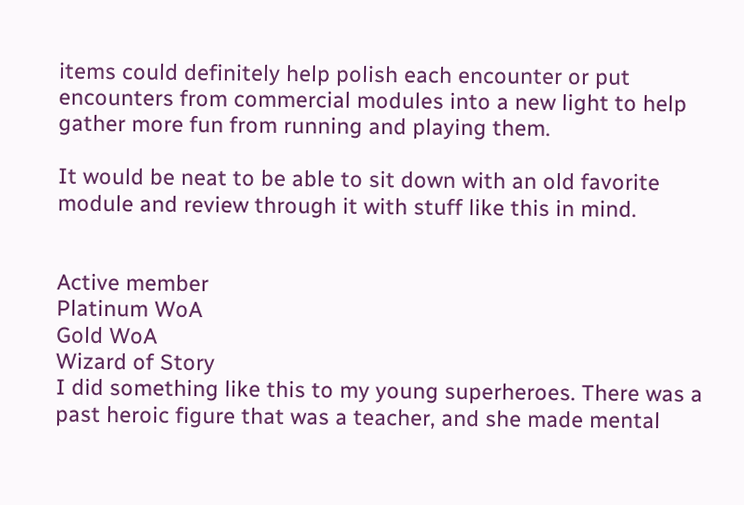items could definitely help polish each encounter or put encounters from commercial modules into a new light to help gather more fun from running and playing them.

It would be neat to be able to sit down with an old favorite module and review through it with stuff like this in mind.


Active member
Platinum WoA
Gold WoA
Wizard of Story
I did something like this to my young superheroes. There was a past heroic figure that was a teacher, and she made mental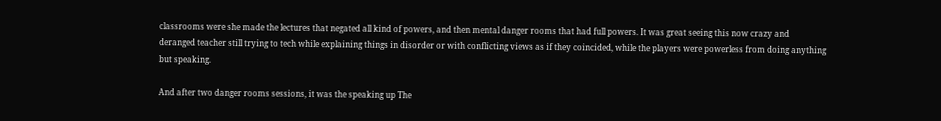classrooms were she made the lectures that negated all kind of powers, and then mental danger rooms that had full powers. It was great seeing this now crazy and deranged teacher still trying to tech while explaining things in disorder or with conflicting views as if they coincided, while the players were powerless from doing anything but speaking.

And after two danger rooms sessions, it was the speaking up The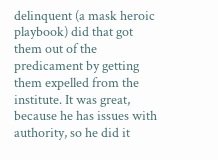delinquent (a mask heroic playbook) did that got them out of the predicament by getting them expelled from the institute. It was great, because he has issues with authority, so he did it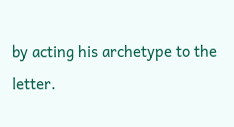by acting his archetype to the letter.